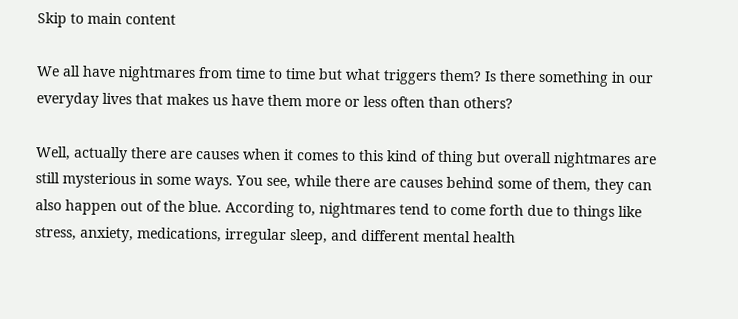Skip to main content

We all have nightmares from time to time but what triggers them? Is there something in our everyday lives that makes us have them more or less often than others?

Well, actually there are causes when it comes to this kind of thing but overall nightmares are still mysterious in some ways. You see, while there are causes behind some of them, they can also happen out of the blue. According to, nightmares tend to come forth due to things like stress, anxiety, medications, irregular sleep, and different mental health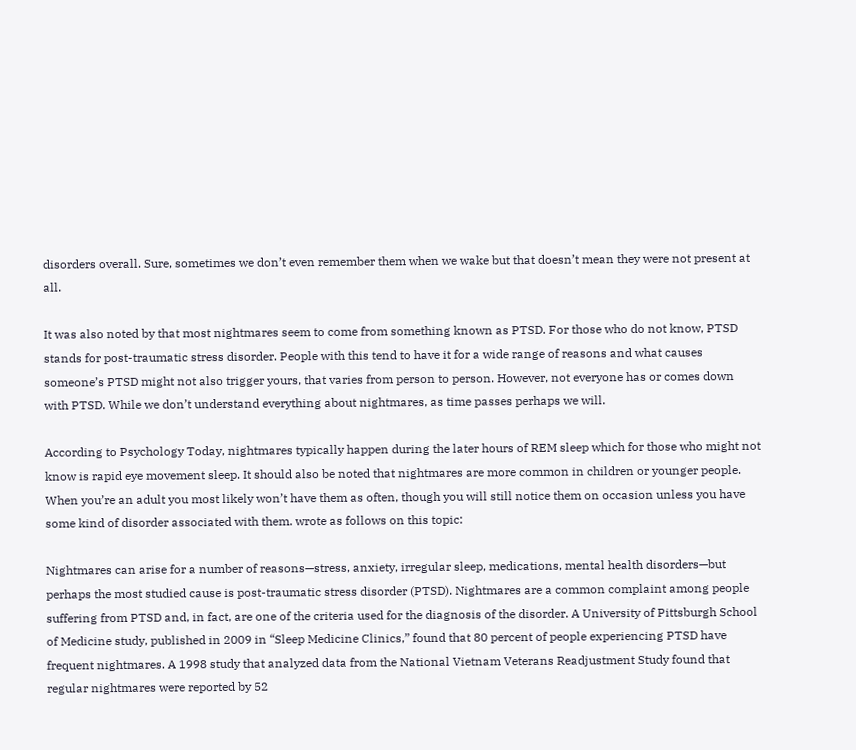disorders overall. Sure, sometimes we don’t even remember them when we wake but that doesn’t mean they were not present at all.

It was also noted by that most nightmares seem to come from something known as PTSD. For those who do not know, PTSD stands for post-traumatic stress disorder. People with this tend to have it for a wide range of reasons and what causes someone’s PTSD might not also trigger yours, that varies from person to person. However, not everyone has or comes down with PTSD. While we don’t understand everything about nightmares, as time passes perhaps we will.

According to Psychology Today, nightmares typically happen during the later hours of REM sleep which for those who might not know is rapid eye movement sleep. It should also be noted that nightmares are more common in children or younger people. When you’re an adult you most likely won’t have them as often, though you will still notice them on occasion unless you have some kind of disorder associated with them. wrote as follows on this topic:

Nightmares can arise for a number of reasons—stress, anxiety, irregular sleep, medications, mental health disorders—but perhaps the most studied cause is post-traumatic stress disorder (PTSD). Nightmares are a common complaint among people suffering from PTSD and, in fact, are one of the criteria used for the diagnosis of the disorder. A University of Pittsburgh School of Medicine study, published in 2009 in “Sleep Medicine Clinics,” found that 80 percent of people experiencing PTSD have frequent nightmares. A 1998 study that analyzed data from the National Vietnam Veterans Readjustment Study found that regular nightmares were reported by 52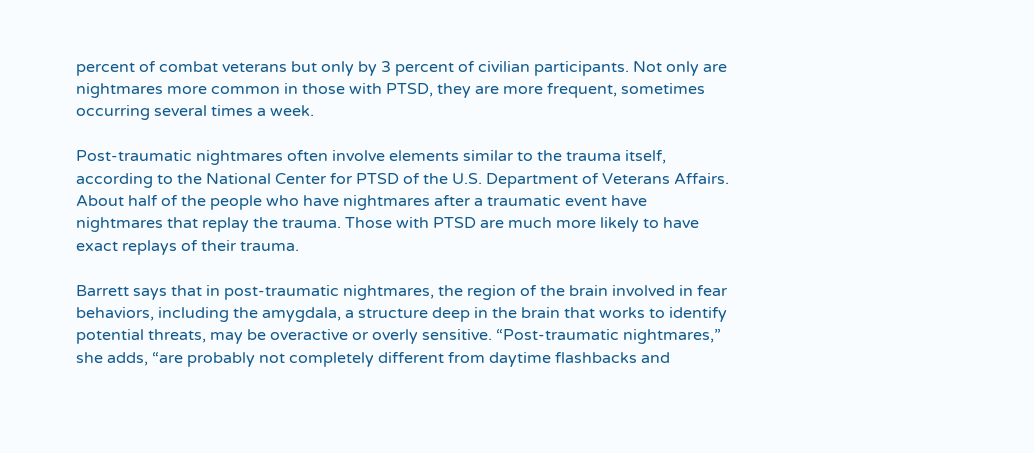percent of combat veterans but only by 3 percent of civilian participants. Not only are nightmares more common in those with PTSD, they are more frequent, sometimes occurring several times a week.

Post-traumatic nightmares often involve elements similar to the trauma itself, according to the National Center for PTSD of the U.S. Department of Veterans Affairs. About half of the people who have nightmares after a traumatic event have nightmares that replay the trauma. Those with PTSD are much more likely to have exact replays of their trauma.

Barrett says that in post-traumatic nightmares, the region of the brain involved in fear behaviors, including the amygdala, a structure deep in the brain that works to identify potential threats, may be overactive or overly sensitive. “Post-traumatic nightmares,” she adds, “are probably not completely different from daytime flashbacks and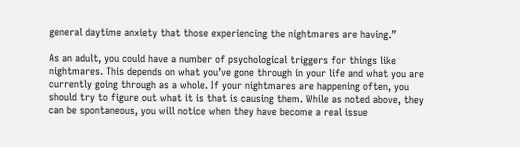general daytime anxiety that those experiencing the nightmares are having.”

As an adult, you could have a number of psychological triggers for things like nightmares. This depends on what you’ve gone through in your life and what you are currently going through as a whole. If your nightmares are happening often, you should try to figure out what it is that is causing them. While as noted above, they can be spontaneous, you will notice when they have become a real issue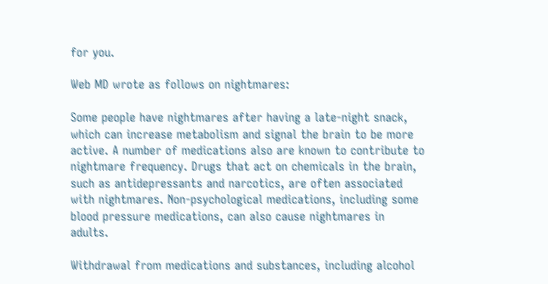for you.

Web MD wrote as follows on nightmares:

Some people have nightmares after having a late-night snack, which can increase metabolism and signal the brain to be more active. A number of medications also are known to contribute to nightmare frequency. Drugs that act on chemicals in the brain, such as antidepressants and narcotics, are often associated with nightmares. Non-psychological medications, including some blood pressure medications, can also cause nightmares in adults.

Withdrawal from medications and substances, including alcohol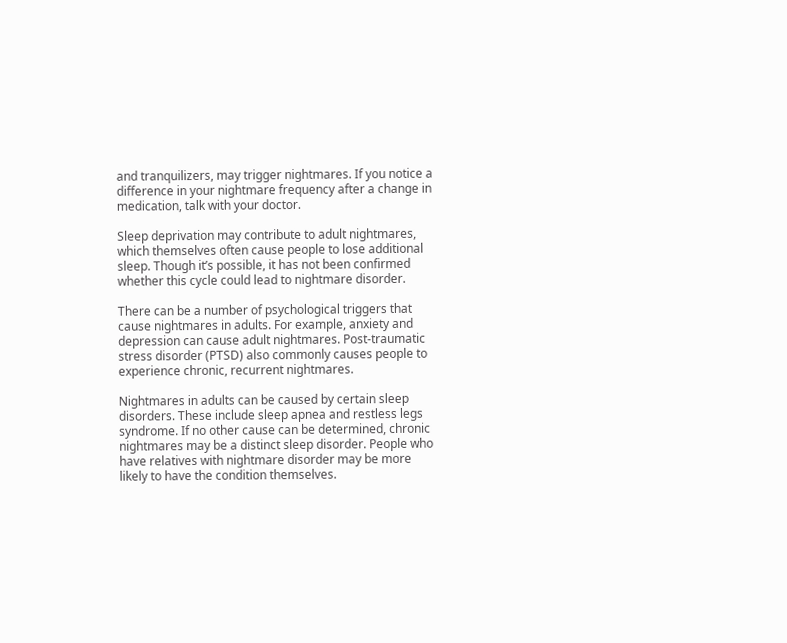and tranquilizers, may trigger nightmares. If you notice a difference in your nightmare frequency after a change in medication, talk with your doctor.

Sleep deprivation may contribute to adult nightmares, which themselves often cause people to lose additional sleep. Though it’s possible, it has not been confirmed whether this cycle could lead to nightmare disorder.

There can be a number of psychological triggers that cause nightmares in adults. For example, anxiety and depression can cause adult nightmares. Post-traumatic stress disorder (PTSD) also commonly causes people to experience chronic, recurrent nightmares.

Nightmares in adults can be caused by certain sleep disorders. These include sleep apnea and restless legs syndrome. If no other cause can be determined, chronic nightmares may be a distinct sleep disorder. People who have relatives with nightmare disorder may be more likely to have the condition themselves.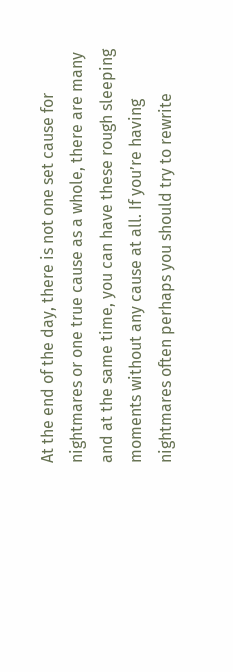At the end of the day, there is not one set cause for nightmares or one true cause as a whole, there are many and at the same time, you can have these rough sleeping moments without any cause at all. If you’re having nightmares often perhaps you should try to rewrite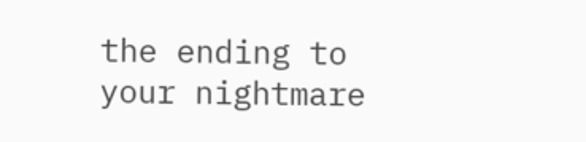the ending to your nightmare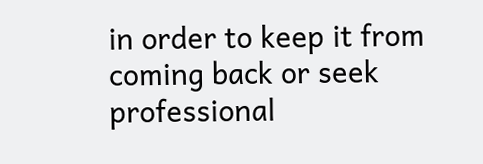in order to keep it from coming back or seek professional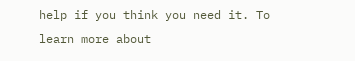help if you think you need it. To learn more about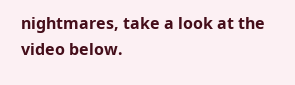nightmares, take a look at the video below.